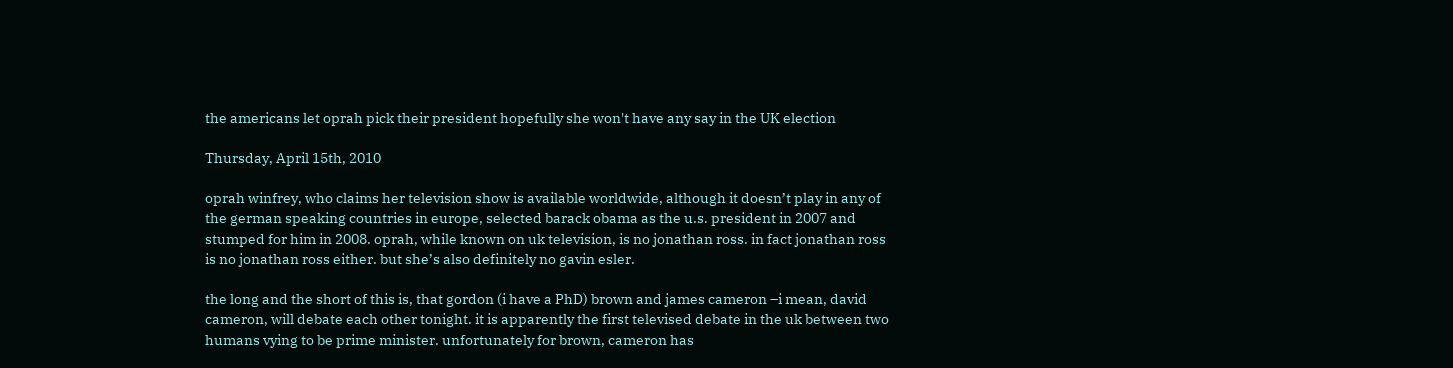the americans let oprah pick their president hopefully she won't have any say in the UK election

Thursday, April 15th, 2010

oprah winfrey, who claims her television show is available worldwide, although it doesn’t play in any of the german speaking countries in europe, selected barack obama as the u.s. president in 2007 and stumped for him in 2008. oprah, while known on uk television, is no jonathan ross. in fact jonathan ross is no jonathan ross either. but she’s also definitely no gavin esler.

the long and the short of this is, that gordon (i have a PhD) brown and james cameron –i mean, david cameron, will debate each other tonight. it is apparently the first televised debate in the uk between two humans vying to be prime minister. unfortunately for brown, cameron has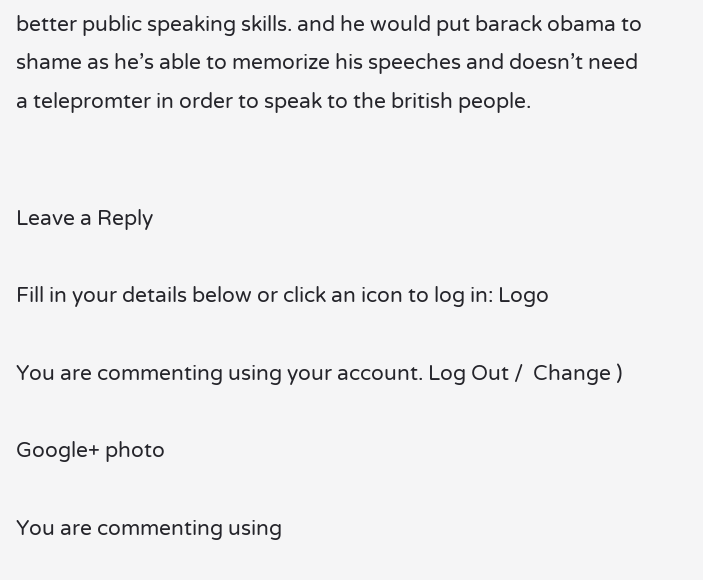better public speaking skills. and he would put barack obama to shame as he’s able to memorize his speeches and doesn’t need a telepromter in order to speak to the british people.


Leave a Reply

Fill in your details below or click an icon to log in: Logo

You are commenting using your account. Log Out /  Change )

Google+ photo

You are commenting using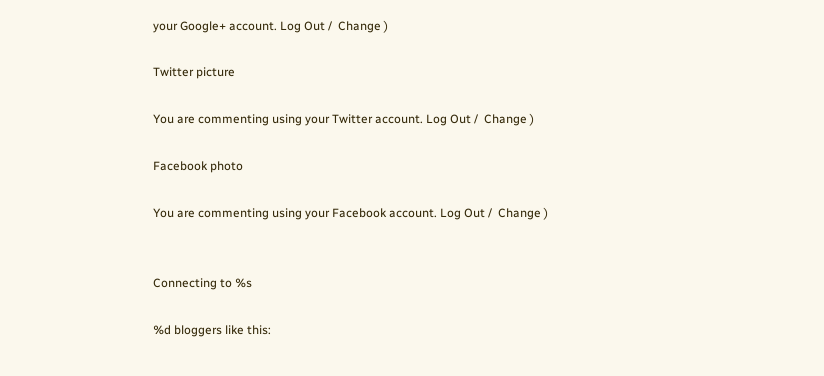your Google+ account. Log Out /  Change )

Twitter picture

You are commenting using your Twitter account. Log Out /  Change )

Facebook photo

You are commenting using your Facebook account. Log Out /  Change )


Connecting to %s

%d bloggers like this: